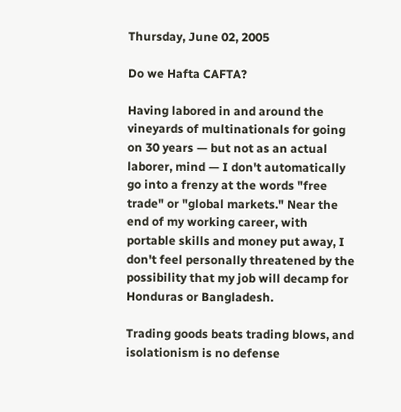Thursday, June 02, 2005

Do we Hafta CAFTA?

Having labored in and around the vineyards of multinationals for going on 30 years — but not as an actual laborer, mind — I don't automatically go into a frenzy at the words "free trade" or "global markets." Near the end of my working career, with portable skills and money put away, I don't feel personally threatened by the possibility that my job will decamp for Honduras or Bangladesh.

Trading goods beats trading blows, and isolationism is no defense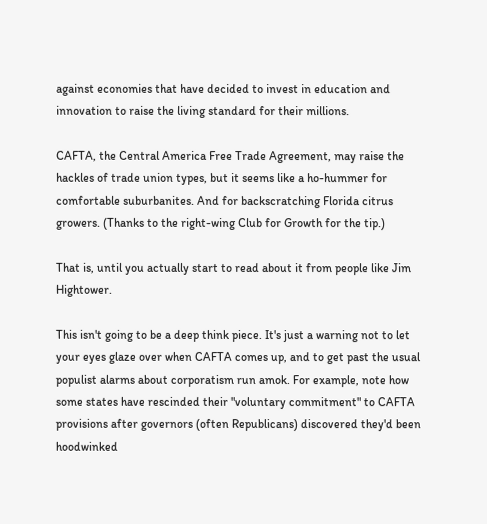against economies that have decided to invest in education and innovation to raise the living standard for their millions.

CAFTA, the Central America Free Trade Agreement, may raise the hackles of trade union types, but it seems like a ho-hummer for comfortable suburbanites. And for backscratching Florida citrus growers. (Thanks to the right-wing Club for Growth for the tip.)

That is, until you actually start to read about it from people like Jim Hightower.

This isn't going to be a deep think piece. It's just a warning not to let your eyes glaze over when CAFTA comes up, and to get past the usual populist alarms about corporatism run amok. For example, note how some states have rescinded their "voluntary commitment" to CAFTA provisions after governors (often Republicans) discovered they'd been hoodwinked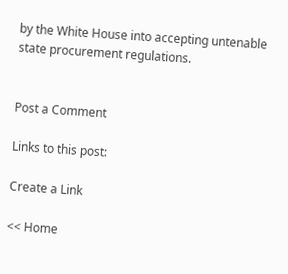by the White House into accepting untenable state procurement regulations.


Post a Comment

Links to this post:

Create a Link

<< Home